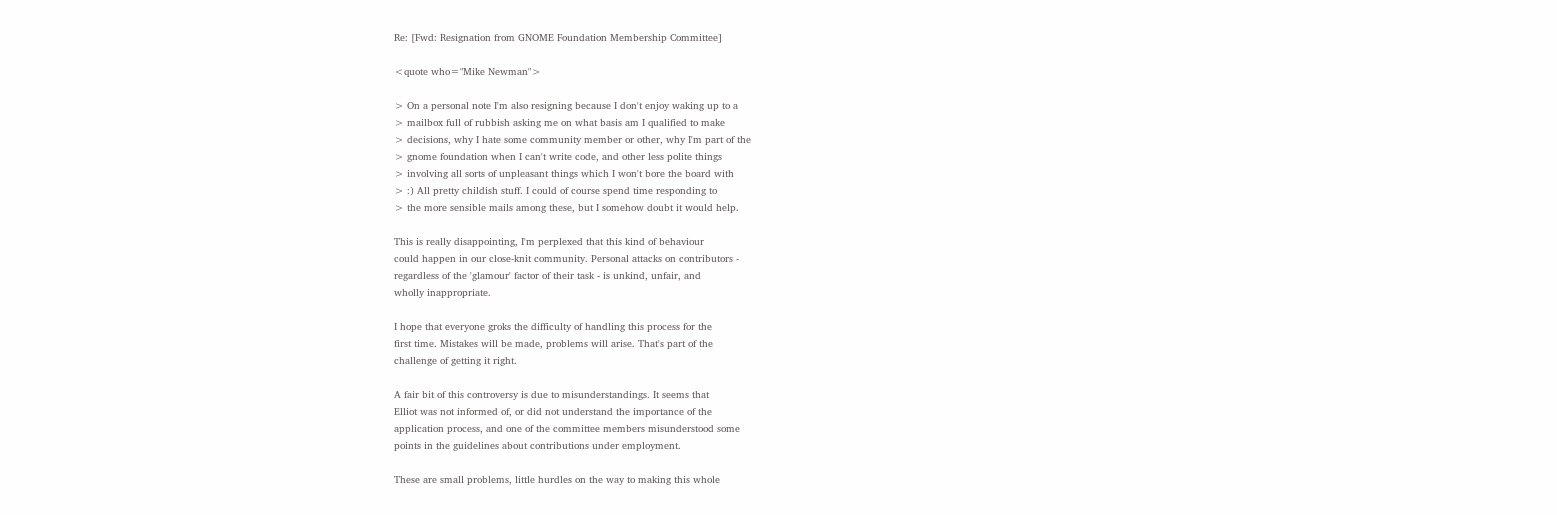Re: [Fwd: Resignation from GNOME Foundation Membership Committee]

<quote who="Mike Newman">

> On a personal note I'm also resigning because I don't enjoy waking up to a
> mailbox full of rubbish asking me on what basis am I qualified to make
> decisions, why I hate some community member or other, why I'm part of the
> gnome foundation when I can't write code, and other less polite things
> involving all sorts of unpleasant things which I won't bore the board with
> :) All pretty childish stuff. I could of course spend time responding to
> the more sensible mails among these, but I somehow doubt it would help.

This is really disappointing, I'm perplexed that this kind of behaviour
could happen in our close-knit community. Personal attacks on contributors -
regardless of the 'glamour' factor of their task - is unkind, unfair, and
wholly inappropriate.

I hope that everyone groks the difficulty of handling this process for the
first time. Mistakes will be made, problems will arise. That's part of the
challenge of getting it right.

A fair bit of this controversy is due to misunderstandings. It seems that
Elliot was not informed of, or did not understand the importance of the
application process, and one of the committee members misunderstood some
points in the guidelines about contributions under employment.

These are small problems, little hurdles on the way to making this whole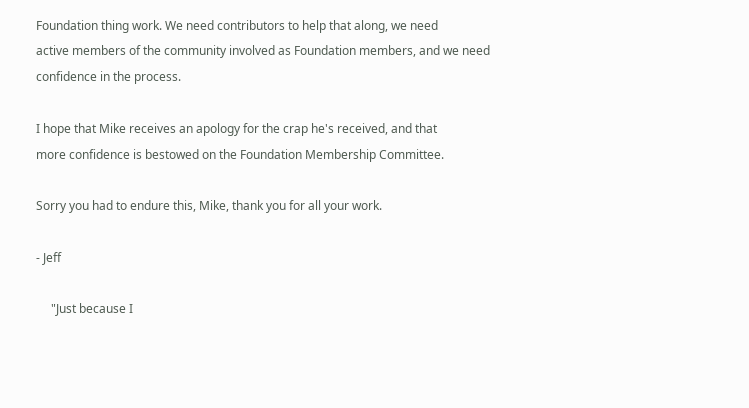Foundation thing work. We need contributors to help that along, we need
active members of the community involved as Foundation members, and we need
confidence in the process.

I hope that Mike receives an apology for the crap he's received, and that
more confidence is bestowed on the Foundation Membership Committee.

Sorry you had to endure this, Mike, thank you for all your work.

- Jeff

     "Just because I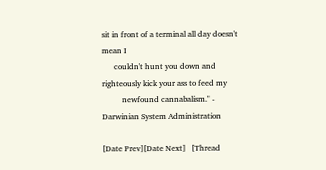sit in front of a terminal all day doesn't mean I
      couldn't hunt you down and righteously kick your ass to feed my
          newfound cannabalism." - Darwinian System Administration

[Date Prev][Date Next]   [Thread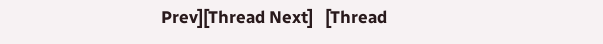Prev][Thread Next]   [Thread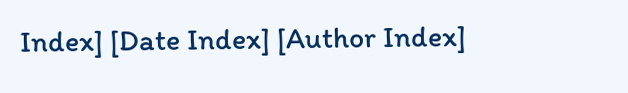Index] [Date Index] [Author Index]